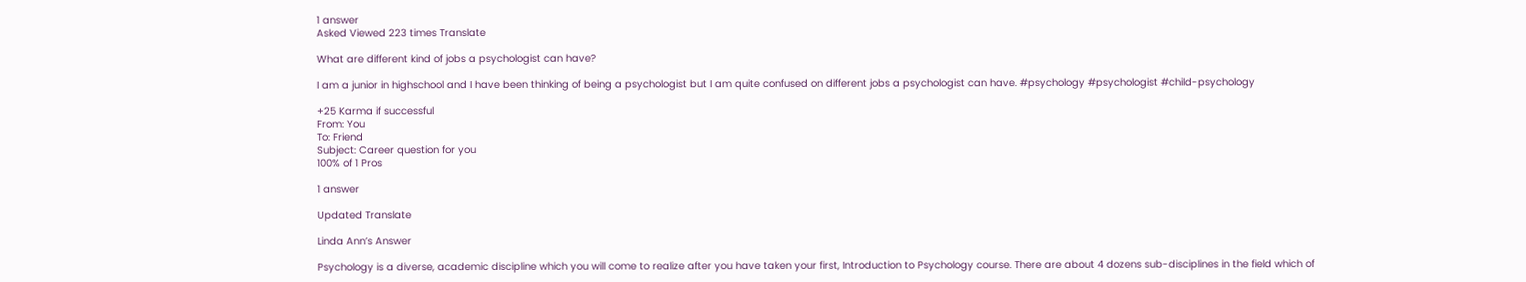1 answer
Asked Viewed 223 times Translate

What are different kind of jobs a psychologist can have?

I am a junior in highschool and I have been thinking of being a psychologist but I am quite confused on different jobs a psychologist can have. #psychology #psychologist #child-psychology

+25 Karma if successful
From: You
To: Friend
Subject: Career question for you
100% of 1 Pros

1 answer

Updated Translate

Linda Ann’s Answer

Psychology is a diverse, academic discipline which you will come to realize after you have taken your first, Introduction to Psychology course. There are about 4 dozens sub-disciplines in the field which of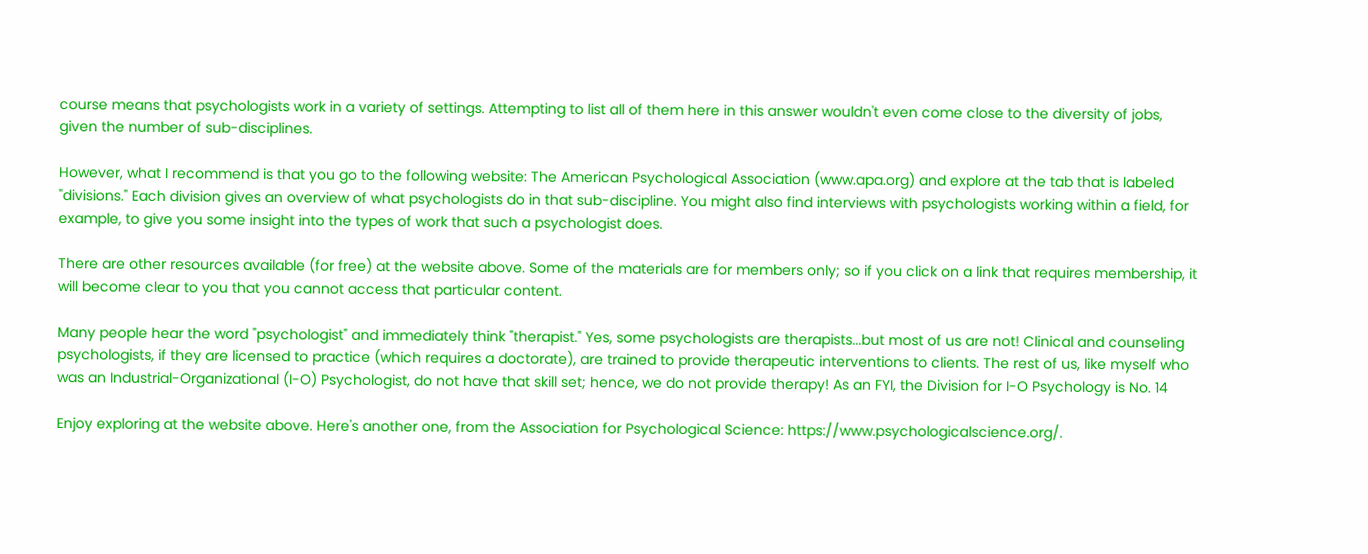course means that psychologists work in a variety of settings. Attempting to list all of them here in this answer wouldn't even come close to the diversity of jobs, given the number of sub-disciplines.

However, what I recommend is that you go to the following website: The American Psychological Association (www.apa.org) and explore at the tab that is labeled "divisions." Each division gives an overview of what psychologists do in that sub-discipline. You might also find interviews with psychologists working within a field, for example, to give you some insight into the types of work that such a psychologist does.

There are other resources available (for free) at the website above. Some of the materials are for members only; so if you click on a link that requires membership, it will become clear to you that you cannot access that particular content.

Many people hear the word "psychologist" and immediately think "therapist." Yes, some psychologists are therapists...but most of us are not! Clinical and counseling psychologists, if they are licensed to practice (which requires a doctorate), are trained to provide therapeutic interventions to clients. The rest of us, like myself who was an Industrial-Organizational (I-O) Psychologist, do not have that skill set; hence, we do not provide therapy! As an FYI, the Division for I-O Psychology is No. 14

Enjoy exploring at the website above. Here's another one, from the Association for Psychological Science: https://www.psychologicalscience.org/.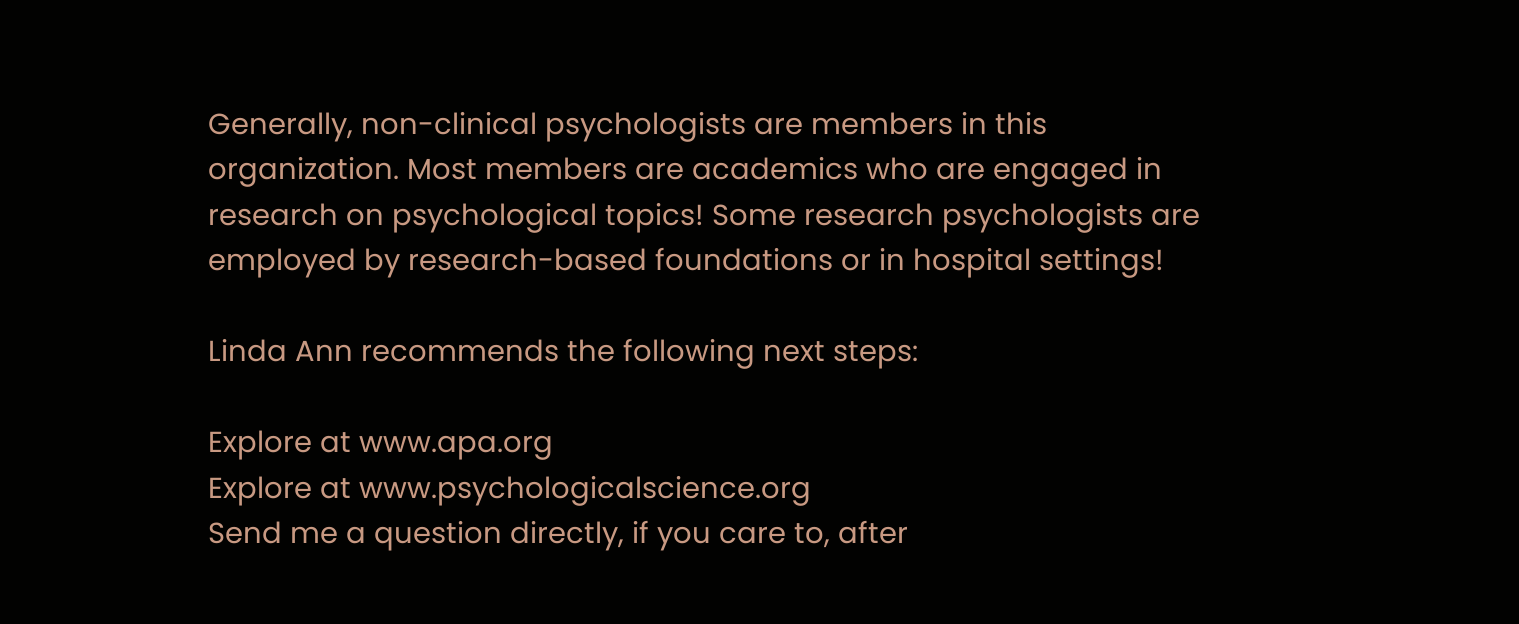Generally, non-clinical psychologists are members in this organization. Most members are academics who are engaged in research on psychological topics! Some research psychologists are employed by research-based foundations or in hospital settings!

Linda Ann recommends the following next steps:

Explore at www.apa.org
Explore at www.psychologicalscience.org
Send me a question directly, if you care to, after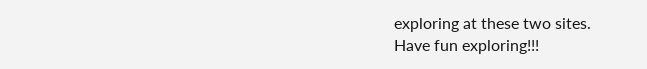exploring at these two sites.
Have fun exploring!!!